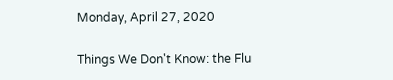Monday, April 27, 2020

Things We Don't Know: the Flu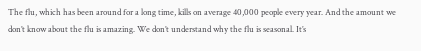The flu, which has been around for a long time, kills on average 40,000 people every year. And the amount we don’t know about the flu is amazing. We don’t understand why the flu is seasonal. It’s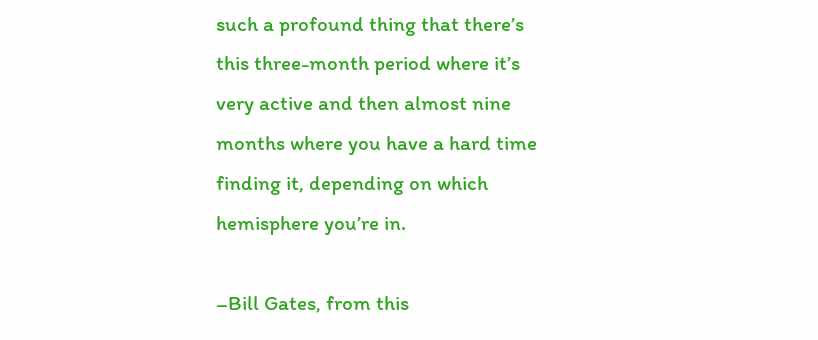such a profound thing that there’s this three-month period where it’s very active and then almost nine months where you have a hard time finding it, depending on which hemisphere you’re in.

–Bill Gates, from this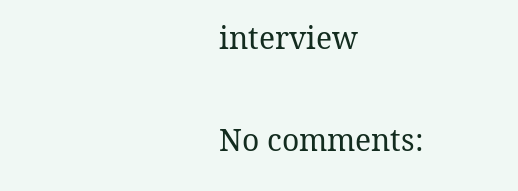interview

No comments: